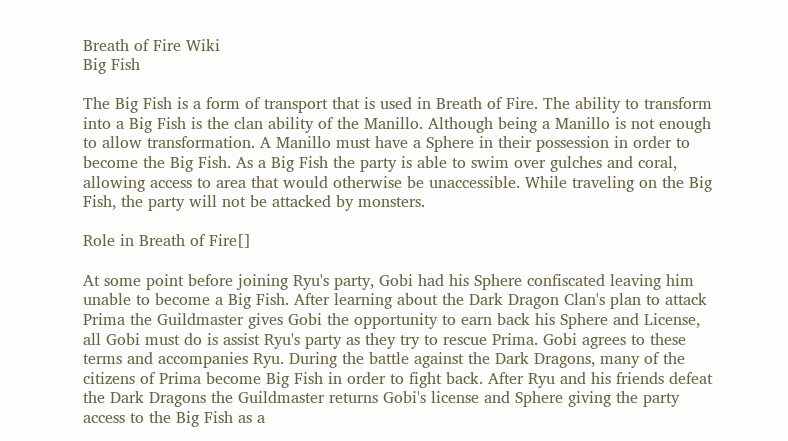Breath of Fire Wiki
Big Fish

The Big Fish is a form of transport that is used in Breath of Fire. The ability to transform into a Big Fish is the clan ability of the Manillo. Although being a Manillo is not enough to allow transformation. A Manillo must have a Sphere in their possession in order to become the Big Fish. As a Big Fish the party is able to swim over gulches and coral, allowing access to area that would otherwise be unaccessible. While traveling on the Big Fish, the party will not be attacked by monsters.

Role in Breath of Fire[]

At some point before joining Ryu's party, Gobi had his Sphere confiscated leaving him unable to become a Big Fish. After learning about the Dark Dragon Clan's plan to attack Prima the Guildmaster gives Gobi the opportunity to earn back his Sphere and License, all Gobi must do is assist Ryu's party as they try to rescue Prima. Gobi agrees to these terms and accompanies Ryu. During the battle against the Dark Dragons, many of the citizens of Prima become Big Fish in order to fight back. After Ryu and his friends defeat the Dark Dragons the Guildmaster returns Gobi's license and Sphere giving the party access to the Big Fish as a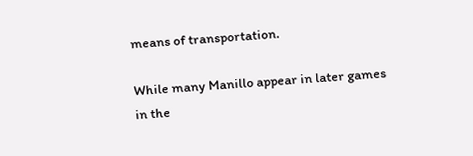means of transportation.

While many Manillo appear in later games in the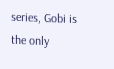series, Gobi is the only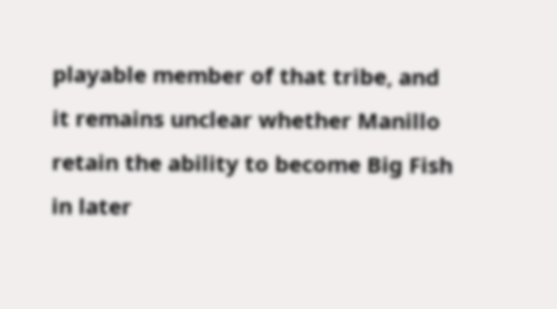playable member of that tribe, and it remains unclear whether Manillo retain the ability to become Big Fish in later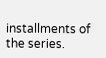installments of the series.